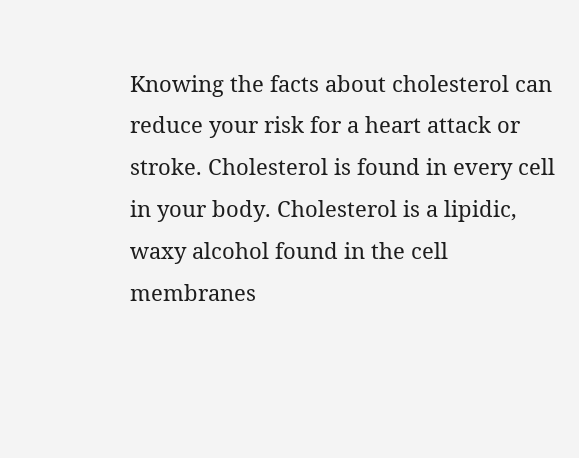Knowing the facts about cholesterol can reduce your risk for a heart attack or stroke. Cholesterol is found in every cell in your body. Cholesterol is a lipidic, waxy alcohol found in the cell membranes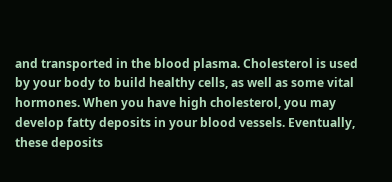and transported in the blood plasma. Cholesterol is used by your body to build healthy cells, as well as some vital hormones. When you have high cholesterol, you may develop fatty deposits in your blood vessels. Eventually, these deposits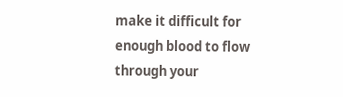make it difficult for enough blood to flow through your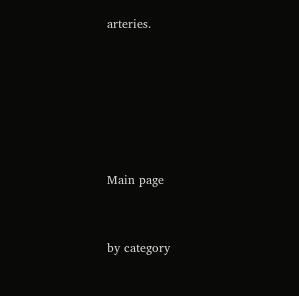arteries.






Main page


by category